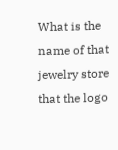What is the name of that jewelry store that the logo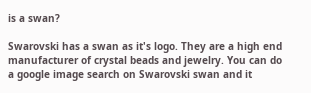is a swan?

Swarovski has a swan as it's logo. They are a high end manufacturer of crystal beads and jewelry. You can do a google image search on Swarovski swan and it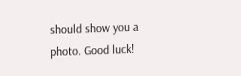should show you a photo. Good luck!